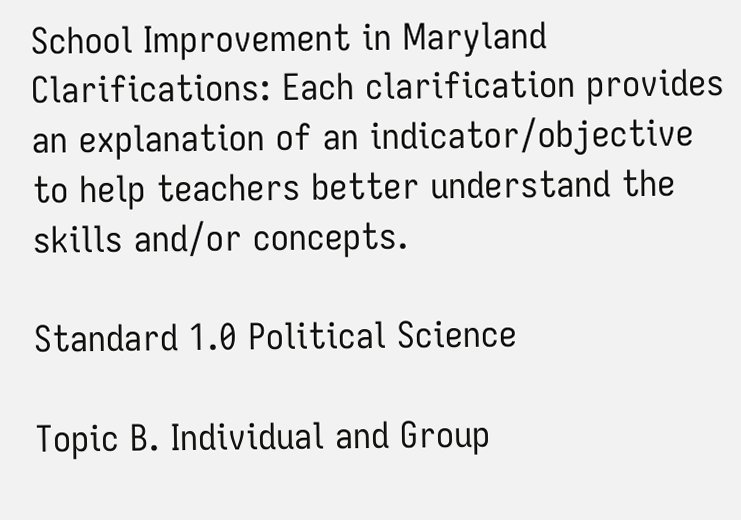School Improvement in Maryland
Clarifications: Each clarification provides an explanation of an indicator/objective to help teachers better understand the skills and/or concepts.

Standard 1.0 Political Science

Topic B. Individual and Group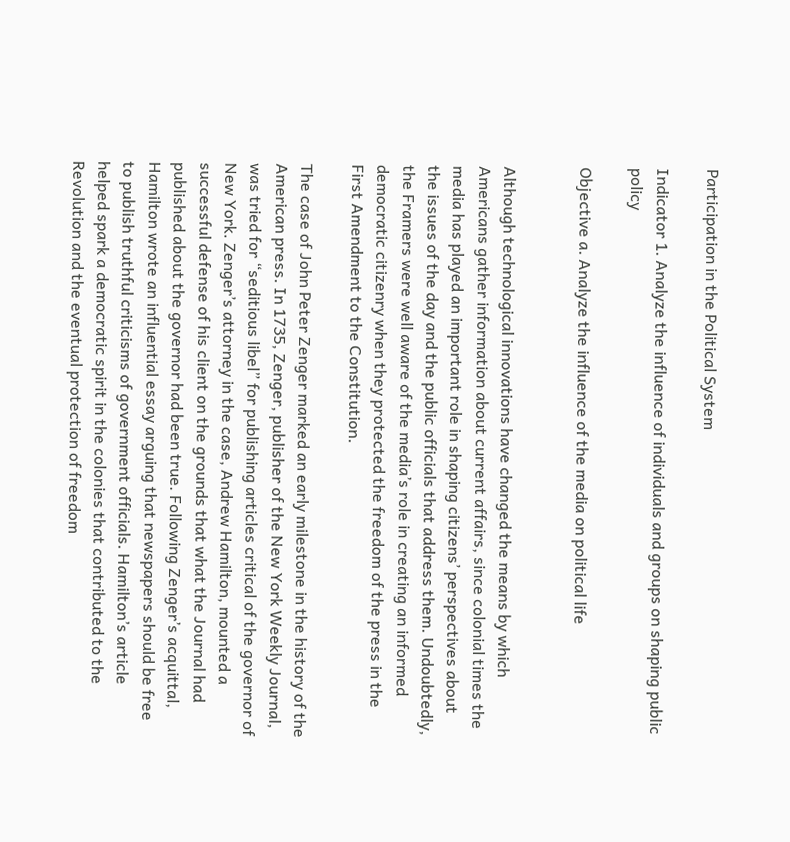Participation in the Political System

Indicator 1. Analyze the influence of individuals and groups on shaping public policy

Objective a. Analyze the influence of the media on political life


Although technological innovations have changed the means by which Americans gather information about current affairs, since colonial times the media has played an important role in shaping citizens’ perspectives about the issues of the day and the public officials that address them. Undoubtedly, the Framers were well aware of the media’s role in creating an informed democratic citizenry when they protected the freedom of the press in the First Amendment to the Constitution.

The case of John Peter Zenger marked an early milestone in the history of the American press. In 1735, Zenger, publisher of the New York Weekly Journal, was tried for “seditious libel” for publishing articles critical of the governor of New York. Zenger’s attorney in the case, Andrew Hamilton, mounted a successful defense of his client on the grounds that what the Journal had published about the governor had been true. Following Zenger’s acquittal, Hamilton wrote an influential essay arguing that newspapers should be free to publish truthful criticisms of government officials. Hamilton’s article helped spark a democratic spirit in the colonies that contributed to the Revolution and the eventual protection of freedom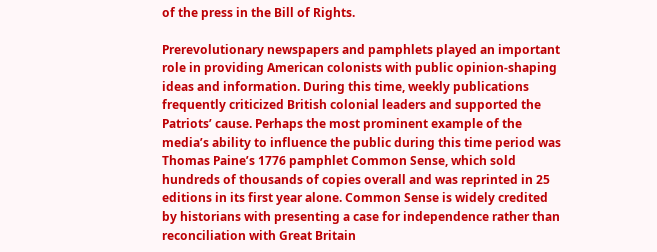of the press in the Bill of Rights.

Prerevolutionary newspapers and pamphlets played an important role in providing American colonists with public opinion-shaping ideas and information. During this time, weekly publications frequently criticized British colonial leaders and supported the Patriots’ cause. Perhaps the most prominent example of the media’s ability to influence the public during this time period was Thomas Paine’s 1776 pamphlet Common Sense, which sold hundreds of thousands of copies overall and was reprinted in 25 editions in its first year alone. Common Sense is widely credited by historians with presenting a case for independence rather than reconciliation with Great Britain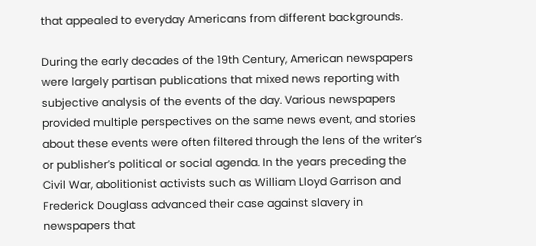that appealed to everyday Americans from different backgrounds.

During the early decades of the 19th Century, American newspapers were largely partisan publications that mixed news reporting with subjective analysis of the events of the day. Various newspapers provided multiple perspectives on the same news event, and stories about these events were often filtered through the lens of the writer’s or publisher’s political or social agenda. In the years preceding the Civil War, abolitionist activists such as William Lloyd Garrison and Frederick Douglass advanced their case against slavery in newspapers that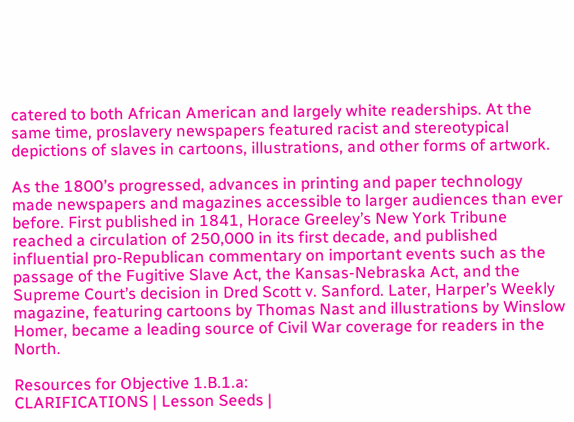catered to both African American and largely white readerships. At the same time, proslavery newspapers featured racist and stereotypical depictions of slaves in cartoons, illustrations, and other forms of artwork.

As the 1800’s progressed, advances in printing and paper technology made newspapers and magazines accessible to larger audiences than ever before. First published in 1841, Horace Greeley’s New York Tribune reached a circulation of 250,000 in its first decade, and published influential pro-Republican commentary on important events such as the passage of the Fugitive Slave Act, the Kansas-Nebraska Act, and the Supreme Court’s decision in Dred Scott v. Sanford. Later, Harper’s Weekly magazine, featuring cartoons by Thomas Nast and illustrations by Winslow Homer, became a leading source of Civil War coverage for readers in the North.

Resources for Objective 1.B.1.a:
CLARIFICATIONS | Lesson Seeds |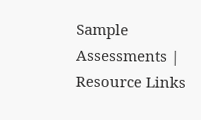Sample Assessments | Resource Links